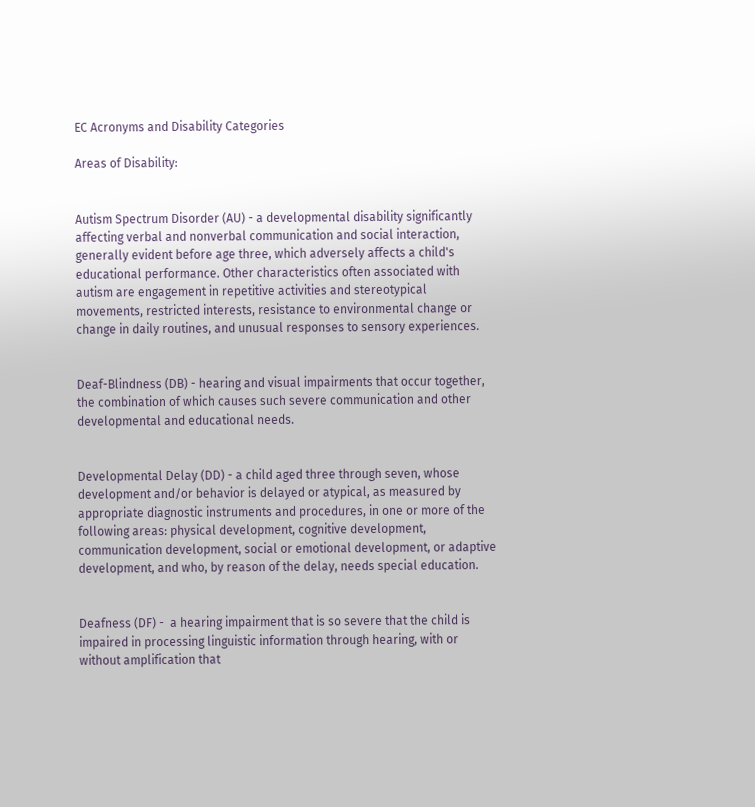EC Acronyms and Disability Categories

Areas of Disability:


Autism Spectrum Disorder (AU) - a developmental disability significantly affecting verbal and nonverbal communication and social interaction, generally evident before age three, which adversely affects a child's educational performance. Other characteristics often associated with autism are engagement in repetitive activities and stereotypical movements, restricted interests, resistance to environmental change or change in daily routines, and unusual responses to sensory experiences.


Deaf-Blindness (DB) - hearing and visual impairments that occur together, the combination of which causes such severe communication and other developmental and educational needs.


Developmental Delay (DD) - a child aged three through seven, whose development and/or behavior is delayed or atypical, as measured by appropriate diagnostic instruments and procedures, in one or more of the following areas: physical development, cognitive development, communication development, social or emotional development, or adaptive development, and who, by reason of the delay, needs special education.


Deafness (DF) -  a hearing impairment that is so severe that the child is impaired in processing linguistic information through hearing, with or without amplification that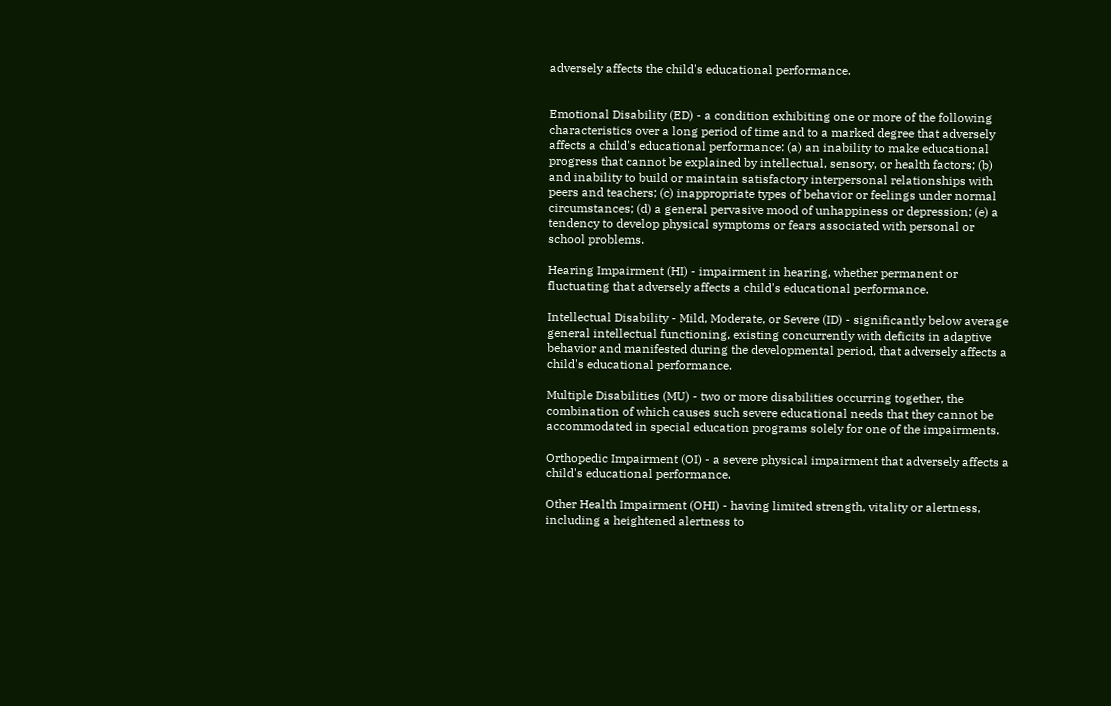adversely affects the child's educational performance.


Emotional Disability (ED) - a condition exhibiting one or more of the following characteristics over a long period of time and to a marked degree that adversely affects a child's educational performance: (a) an inability to make educational progress that cannot be explained by intellectual, sensory, or health factors; (b) and inability to build or maintain satisfactory interpersonal relationships with peers and teachers; (c) inappropriate types of behavior or feelings under normal circumstances; (d) a general pervasive mood of unhappiness or depression; (e) a tendency to develop physical symptoms or fears associated with personal or school problems.

Hearing Impairment (HI) - impairment in hearing, whether permanent or fluctuating that adversely affects a child's educational performance.

Intellectual Disability - Mild, Moderate, or Severe (ID) - significantly below average general intellectual functioning, existing concurrently with deficits in adaptive behavior and manifested during the developmental period, that adversely affects a child's educational performance.

Multiple Disabilities (MU) - two or more disabilities occurring together, the combination of which causes such severe educational needs that they cannot be accommodated in special education programs solely for one of the impairments.

Orthopedic Impairment (OI) - a severe physical impairment that adversely affects a child's educational performance.

Other Health Impairment (OHI) - having limited strength, vitality or alertness, including a heightened alertness to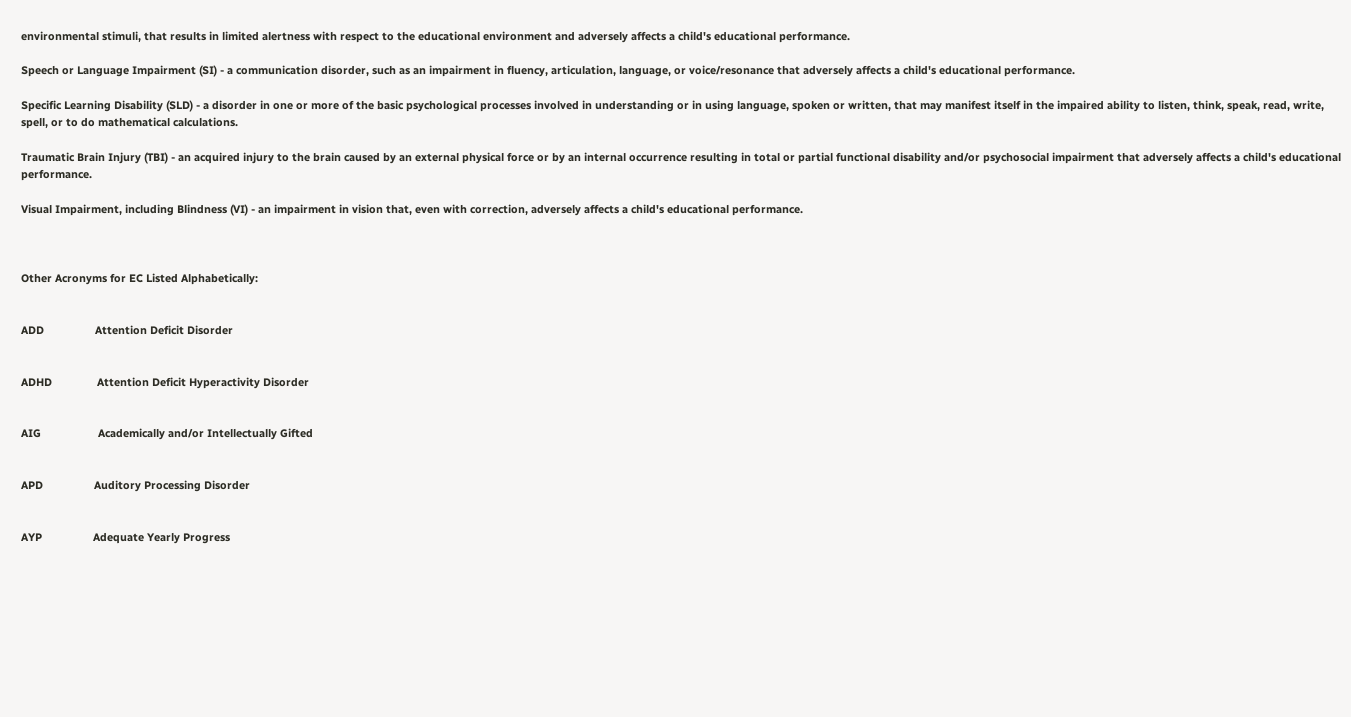environmental stimuli, that results in limited alertness with respect to the educational environment and adversely affects a child's educational performance.

Speech or Language Impairment (SI) - a communication disorder, such as an impairment in fluency, articulation, language, or voice/resonance that adversely affects a child's educational performance.

Specific Learning Disability (SLD) - a disorder in one or more of the basic psychological processes involved in understanding or in using language, spoken or written, that may manifest itself in the impaired ability to listen, think, speak, read, write, spell, or to do mathematical calculations.

Traumatic Brain Injury (TBI) - an acquired injury to the brain caused by an external physical force or by an internal occurrence resulting in total or partial functional disability and/or psychosocial impairment that adversely affects a child's educational performance.

Visual Impairment, including Blindness (VI) - an impairment in vision that, even with correction, adversely affects a child's educational performance.



Other Acronyms for EC Listed Alphabetically:


ADD                 Attention Deficit Disorder


ADHD               Attention Deficit Hyperactivity Disorder


AIG                   Academically and/or Intellectually Gifted


APD                 Auditory Processing Disorder


AYP                 Adequate Yearly Progress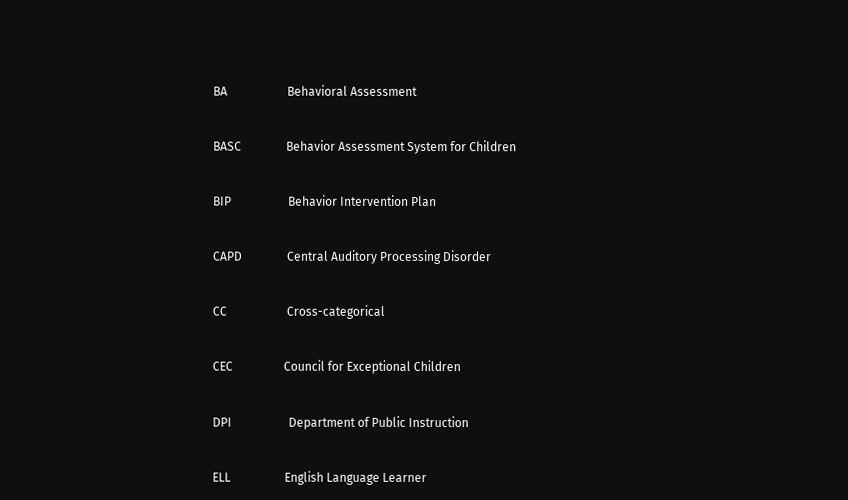BA                    Behavioral Assessment


BASC               Behavior Assessment System for Children


BIP                   Behavior Intervention Plan


CAPD               Central Auditory Processing Disorder


CC                    Cross-categorical


CEC                 Council for Exceptional Children


DPI                   Department of Public Instruction


ELL                  English Language Learner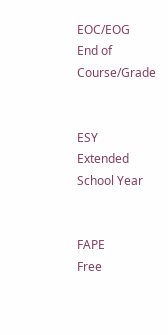EOC/EOG         End of Course/Grade


ESY                 Extended School Year


FAPE               Free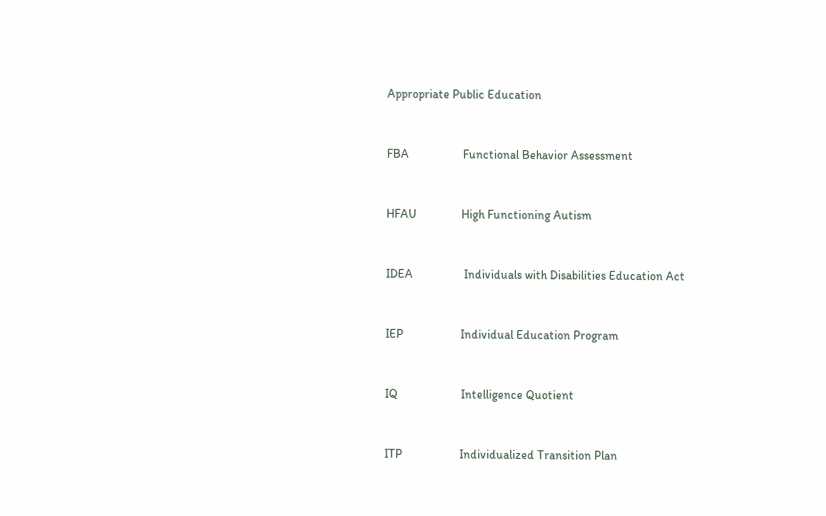Appropriate Public Education


FBA                  Functional Behavior Assessment


HFAU               High Functioning Autism


IDEA                 Individuals with Disabilities Education Act


IEP                   Individual Education Program


IQ                     Intelligence Quotient


ITP                   Individualized Transition Plan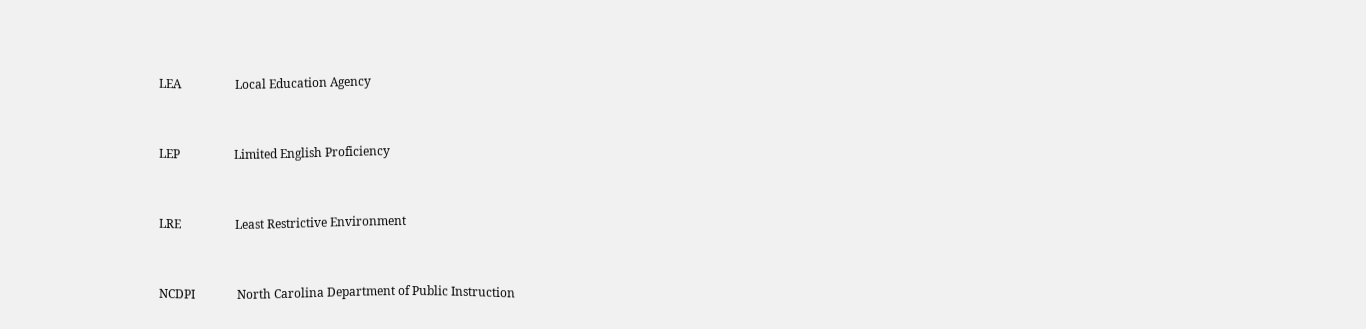LEA                  Local Education Agency


LEP                  Limited English Proficiency


LRE                  Least Restrictive Environment


NCDPI              North Carolina Department of Public Instruction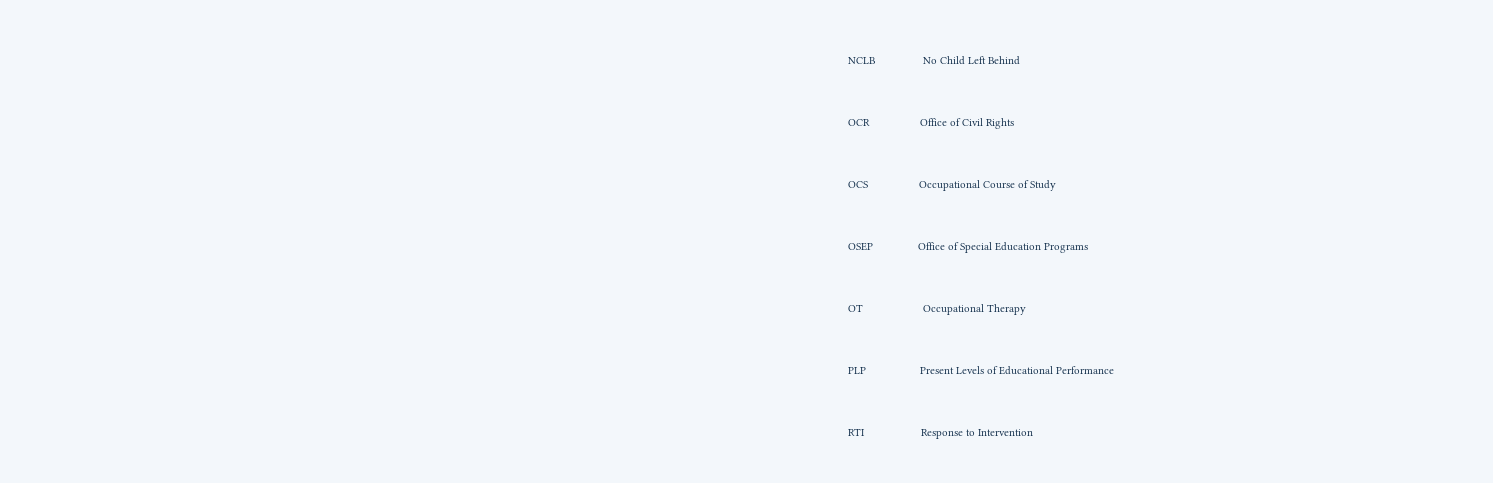NCLB                No Child Left Behind


OCR                 Office of Civil Rights


OCS                 Occupational Course of Study


OSEP               Office of Special Education Programs


OT                    Occupational Therapy


PLP                  Present Levels of Educational Performance


RTI                   Response to Intervention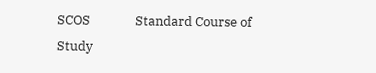SCOS               Standard Course of Study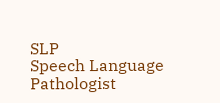SLP                  Speech Language Pathologist